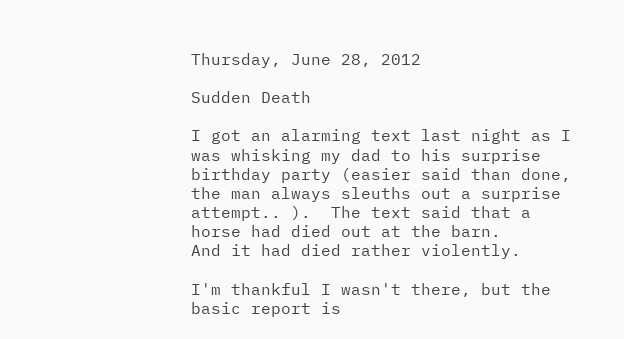Thursday, June 28, 2012

Sudden Death

I got an alarming text last night as I was whisking my dad to his surprise birthday party (easier said than done, the man always sleuths out a surprise attempt.. ).  The text said that a horse had died out at the barn.
And it had died rather violently.

I'm thankful I wasn't there, but the basic report is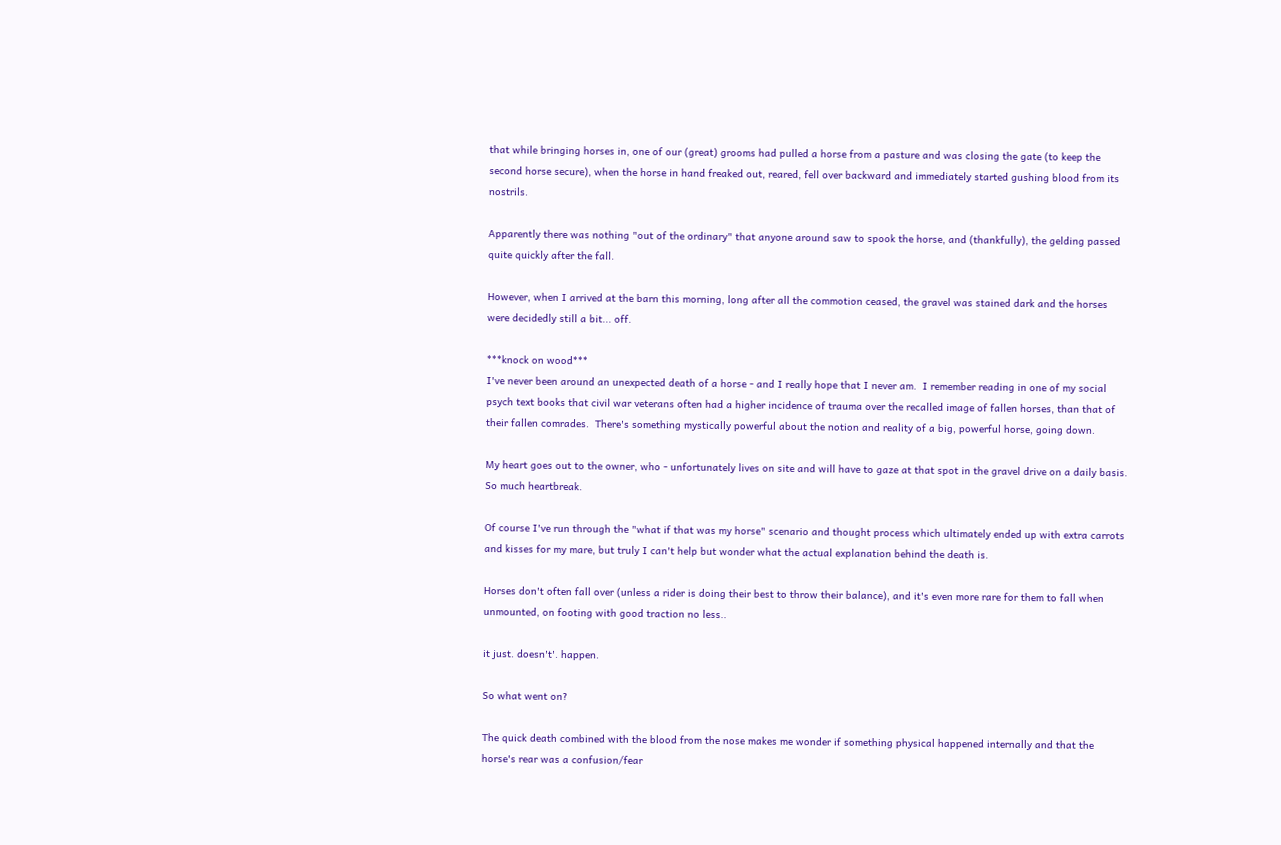that while bringing horses in, one of our (great) grooms had pulled a horse from a pasture and was closing the gate (to keep the second horse secure), when the horse in hand freaked out, reared, fell over backward and immediately started gushing blood from its nostrils.

Apparently there was nothing "out of the ordinary" that anyone around saw to spook the horse, and (thankfully), the gelding passed quite quickly after the fall.

However, when I arrived at the barn this morning, long after all the commotion ceased, the gravel was stained dark and the horses were decidedly still a bit... off.

***knock on wood***
I've never been around an unexpected death of a horse - and I really hope that I never am.  I remember reading in one of my social psych text books that civil war veterans often had a higher incidence of trauma over the recalled image of fallen horses, than that of their fallen comrades.  There's something mystically powerful about the notion and reality of a big, powerful horse, going down.

My heart goes out to the owner, who - unfortunately lives on site and will have to gaze at that spot in the gravel drive on a daily basis.  So much heartbreak.

Of course I've run through the "what if that was my horse" scenario and thought process which ultimately ended up with extra carrots and kisses for my mare, but truly I can't help but wonder what the actual explanation behind the death is.

Horses don't often fall over (unless a rider is doing their best to throw their balance), and it's even more rare for them to fall when unmounted, on footing with good traction no less..

it just. doesn't'. happen.

So what went on?

The quick death combined with the blood from the nose makes me wonder if something physical happened internally and that the horse's rear was a confusion/fear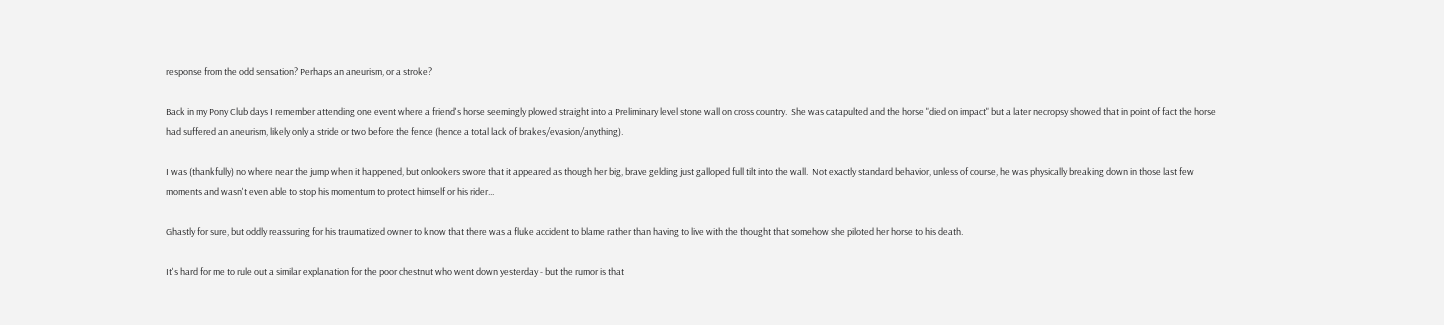response from the odd sensation? Perhaps an aneurism, or a stroke?

Back in my Pony Club days I remember attending one event where a friend's horse seemingly plowed straight into a Preliminary level stone wall on cross country.  She was catapulted and the horse "died on impact" but a later necropsy showed that in point of fact the horse had suffered an aneurism, likely only a stride or two before the fence (hence a total lack of brakes/evasion/anything).

I was (thankfully) no where near the jump when it happened, but onlookers swore that it appeared as though her big, brave gelding just galloped full tilt into the wall.  Not exactly standard behavior, unless of course, he was physically breaking down in those last few moments and wasn't even able to stop his momentum to protect himself or his rider...

Ghastly for sure, but oddly reassuring for his traumatized owner to know that there was a fluke accident to blame rather than having to live with the thought that somehow she piloted her horse to his death.

It's hard for me to rule out a similar explanation for the poor chestnut who went down yesterday - but the rumor is that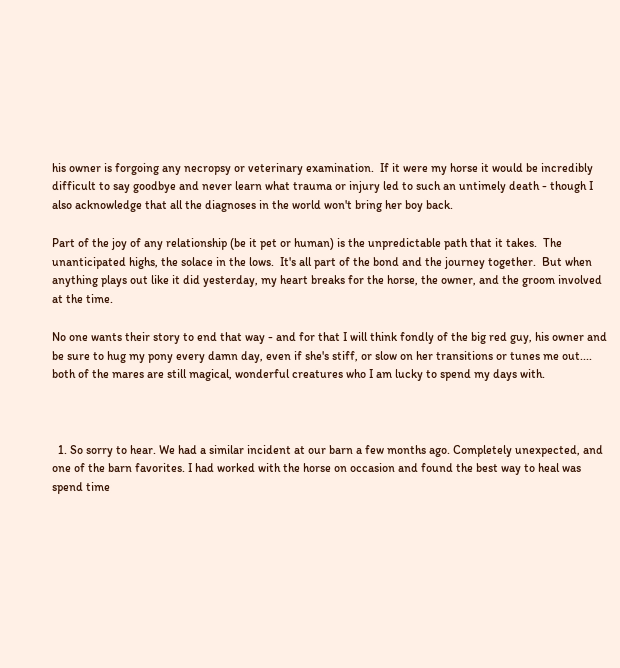his owner is forgoing any necropsy or veterinary examination.  If it were my horse it would be incredibly difficult to say goodbye and never learn what trauma or injury led to such an untimely death - though I also acknowledge that all the diagnoses in the world won't bring her boy back.

Part of the joy of any relationship (be it pet or human) is the unpredictable path that it takes.  The unanticipated highs, the solace in the lows.  It's all part of the bond and the journey together.  But when anything plays out like it did yesterday, my heart breaks for the horse, the owner, and the groom involved at the time.

No one wants their story to end that way - and for that I will think fondly of the big red guy, his owner and be sure to hug my pony every damn day, even if she's stiff, or slow on her transitions or tunes me out.... both of the mares are still magical, wonderful creatures who I am lucky to spend my days with.



  1. So sorry to hear. We had a similar incident at our barn a few months ago. Completely unexpected, and one of the barn favorites. I had worked with the horse on occasion and found the best way to heal was spend time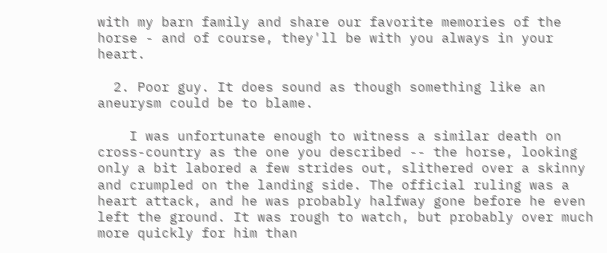with my barn family and share our favorite memories of the horse - and of course, they'll be with you always in your heart.

  2. Poor guy. It does sound as though something like an aneurysm could be to blame.

    I was unfortunate enough to witness a similar death on cross-country as the one you described -- the horse, looking only a bit labored a few strides out, slithered over a skinny and crumpled on the landing side. The official ruling was a heart attack, and he was probably halfway gone before he even left the ground. It was rough to watch, but probably over much more quickly for him than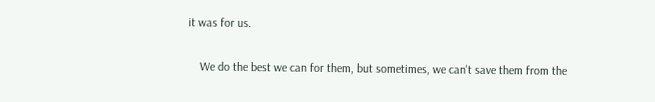it was for us.

    We do the best we can for them, but sometimes, we can't save them from the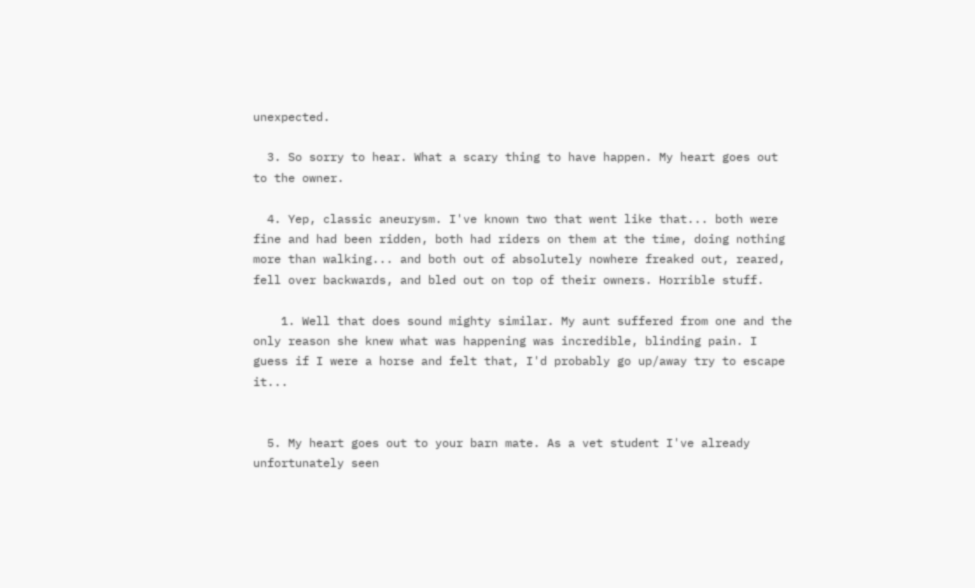unexpected.

  3. So sorry to hear. What a scary thing to have happen. My heart goes out to the owner.

  4. Yep, classic aneurysm. I've known two that went like that... both were fine and had been ridden, both had riders on them at the time, doing nothing more than walking... and both out of absolutely nowhere freaked out, reared, fell over backwards, and bled out on top of their owners. Horrible stuff.

    1. Well that does sound mighty similar. My aunt suffered from one and the only reason she knew what was happening was incredible, blinding pain. I guess if I were a horse and felt that, I'd probably go up/away try to escape it...


  5. My heart goes out to your barn mate. As a vet student I've already unfortunately seen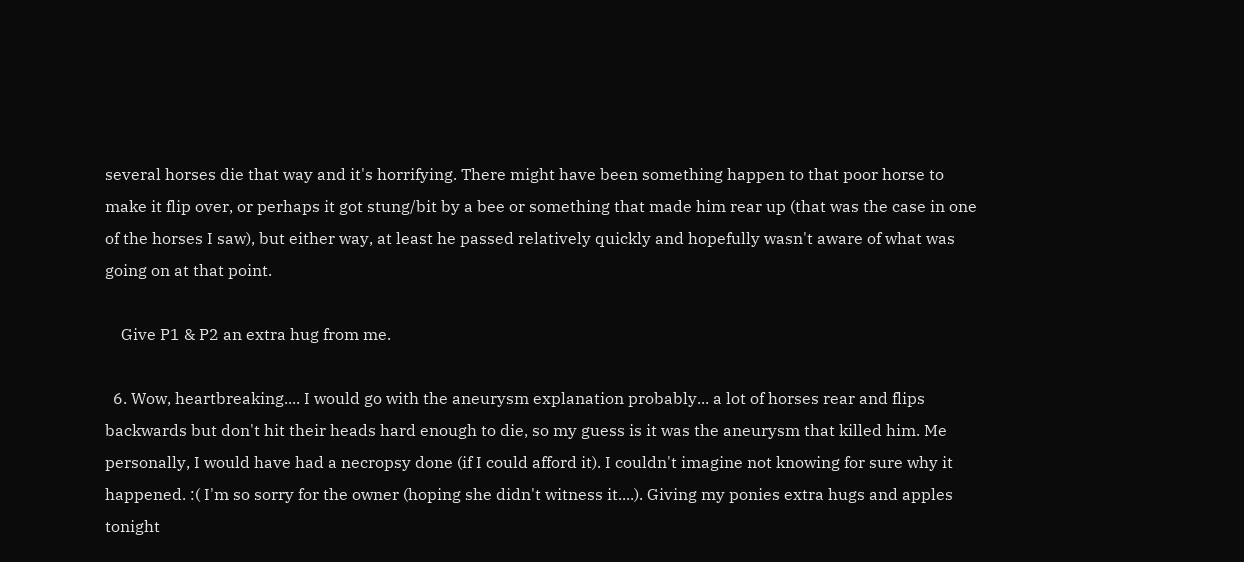several horses die that way and it's horrifying. There might have been something happen to that poor horse to make it flip over, or perhaps it got stung/bit by a bee or something that made him rear up (that was the case in one of the horses I saw), but either way, at least he passed relatively quickly and hopefully wasn't aware of what was going on at that point.

    Give P1 & P2 an extra hug from me.

  6. Wow, heartbreaking.... I would go with the aneurysm explanation probably... a lot of horses rear and flips backwards but don't hit their heads hard enough to die, so my guess is it was the aneurysm that killed him. Me personally, I would have had a necropsy done (if I could afford it). I couldn't imagine not knowing for sure why it happened. :( I'm so sorry for the owner (hoping she didn't witness it....). Giving my ponies extra hugs and apples tonight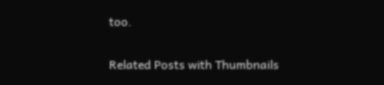too.


Related Posts with Thumbnails